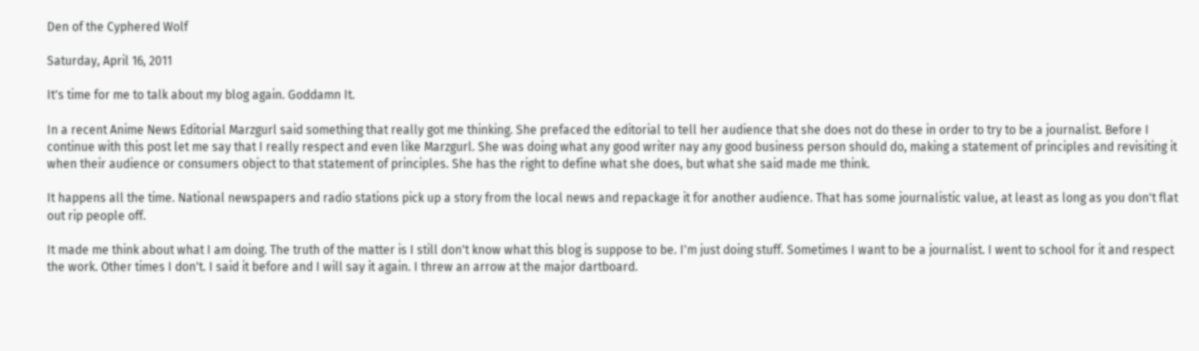Den of the Cyphered Wolf

Saturday, April 16, 2011

It's time for me to talk about my blog again. Goddamn It.

In a recent Anime News Editorial Marzgurl said something that really got me thinking. She prefaced the editorial to tell her audience that she does not do these in order to try to be a journalist. Before I continue with this post let me say that I really respect and even like Marzgurl. She was doing what any good writer nay any good business person should do, making a statement of principles and revisiting it when their audience or consumers object to that statement of principles. She has the right to define what she does, but what she said made me think.

It happens all the time. National newspapers and radio stations pick up a story from the local news and repackage it for another audience. That has some journalistic value, at least as long as you don't flat out rip people off.

It made me think about what I am doing. The truth of the matter is I still don't know what this blog is suppose to be. I'm just doing stuff. Sometimes I want to be a journalist. I went to school for it and respect the work. Other times I don't. I said it before and I will say it again. I threw an arrow at the major dartboard.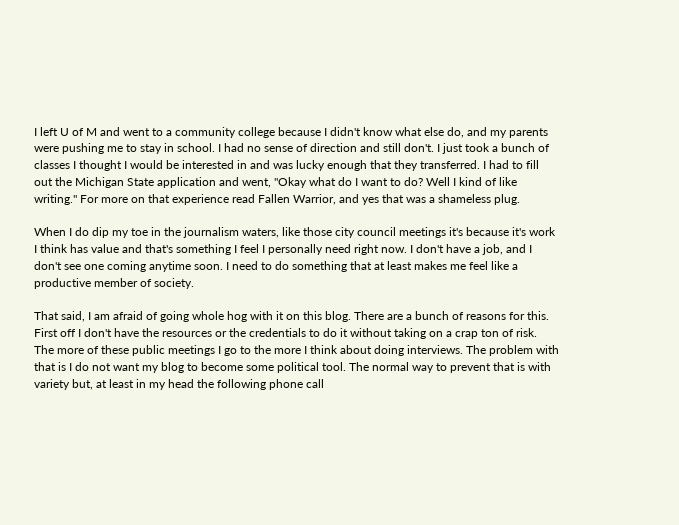I left U of M and went to a community college because I didn't know what else do, and my parents were pushing me to stay in school. I had no sense of direction and still don't. I just took a bunch of classes I thought I would be interested in and was lucky enough that they transferred. I had to fill out the Michigan State application and went, "Okay what do I want to do? Well I kind of like writing." For more on that experience read Fallen Warrior, and yes that was a shameless plug.

When I do dip my toe in the journalism waters, like those city council meetings it's because it's work I think has value and that's something I feel I personally need right now. I don't have a job, and I don't see one coming anytime soon. I need to do something that at least makes me feel like a productive member of society.

That said, I am afraid of going whole hog with it on this blog. There are a bunch of reasons for this. First off I don't have the resources or the credentials to do it without taking on a crap ton of risk. The more of these public meetings I go to the more I think about doing interviews. The problem with that is I do not want my blog to become some political tool. The normal way to prevent that is with variety but, at least in my head the following phone call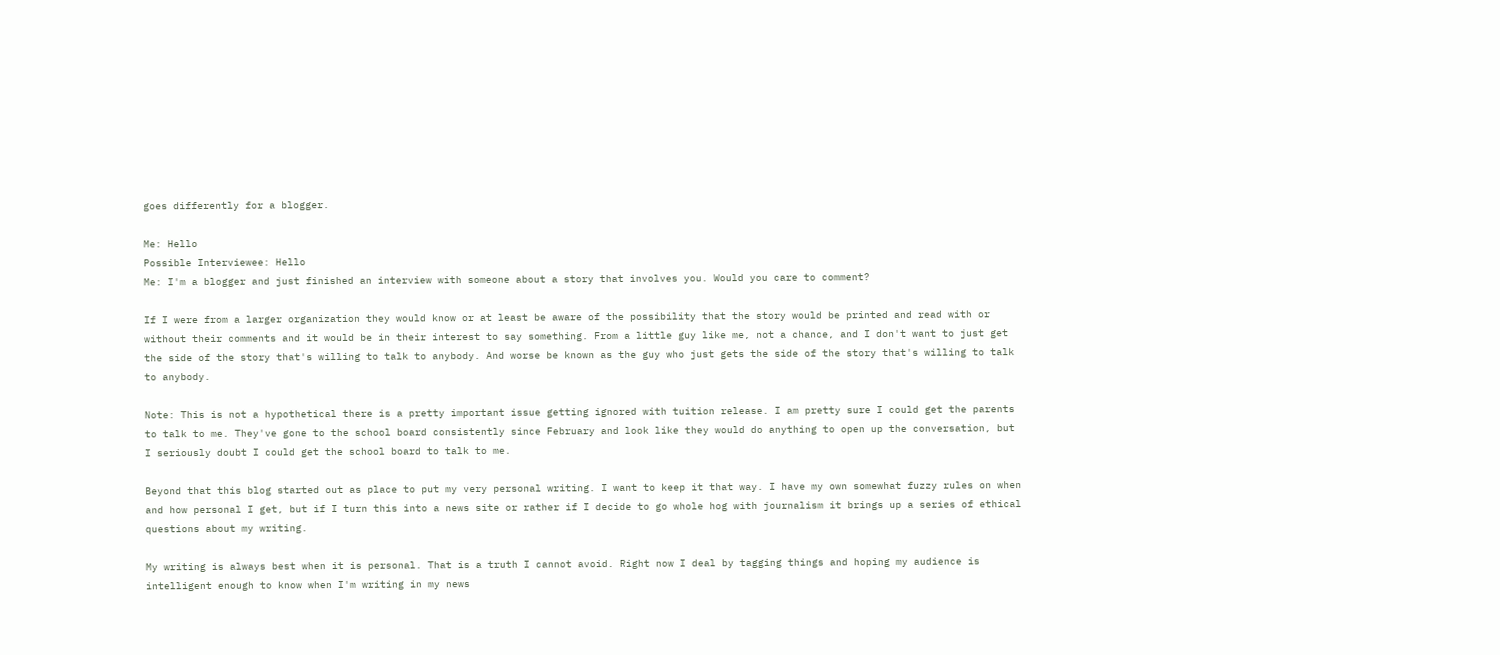goes differently for a blogger.

Me: Hello
Possible Interviewee: Hello
Me: I'm a blogger and just finished an interview with someone about a story that involves you. Would you care to comment?

If I were from a larger organization they would know or at least be aware of the possibility that the story would be printed and read with or without their comments and it would be in their interest to say something. From a little guy like me, not a chance, and I don't want to just get the side of the story that's willing to talk to anybody. And worse be known as the guy who just gets the side of the story that's willing to talk to anybody.

Note: This is not a hypothetical there is a pretty important issue getting ignored with tuition release. I am pretty sure I could get the parents to talk to me. They've gone to the school board consistently since February and look like they would do anything to open up the conversation, but I seriously doubt I could get the school board to talk to me.

Beyond that this blog started out as place to put my very personal writing. I want to keep it that way. I have my own somewhat fuzzy rules on when and how personal I get, but if I turn this into a news site or rather if I decide to go whole hog with journalism it brings up a series of ethical questions about my writing.

My writing is always best when it is personal. That is a truth I cannot avoid. Right now I deal by tagging things and hoping my audience is intelligent enough to know when I'm writing in my news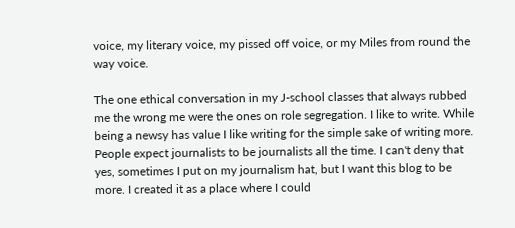voice, my literary voice, my pissed off voice, or my Miles from round the way voice.

The one ethical conversation in my J-school classes that always rubbed me the wrong me were the ones on role segregation. I like to write. While being a newsy has value I like writing for the simple sake of writing more. People expect journalists to be journalists all the time. I can't deny that yes, sometimes I put on my journalism hat, but I want this blog to be more. I created it as a place where I could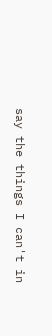say the things I can't in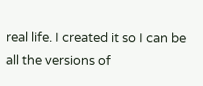real life. I created it so I can be all the versions of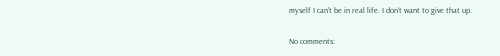myself I can't be in real life. I don't want to give that up.

No comments: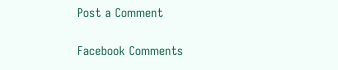Post a Comment

Facebook Comments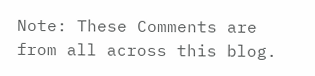Note: These Comments are from all across this blog.